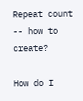Repeat count -- how to create?

How do I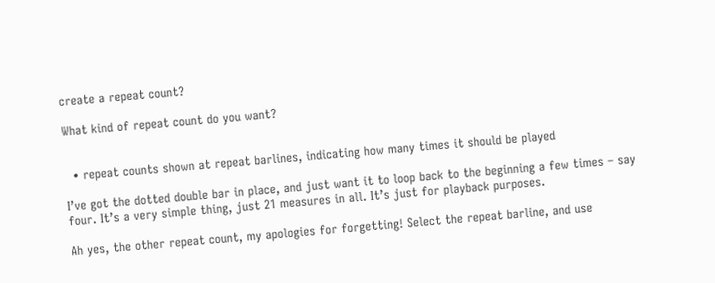create a repeat count?

What kind of repeat count do you want?


  • repeat counts shown at repeat barlines, indicating how many times it should be played

I’ve got the dotted double bar in place, and just want it to loop back to the beginning a few times – say four. It’s a very simple thing, just 21 measures in all. It’s just for playback purposes.

Ah yes, the other repeat count, my apologies for forgetting! Select the repeat barline, and use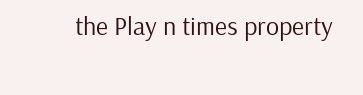the Play n times property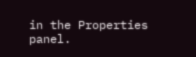in the Properties panel.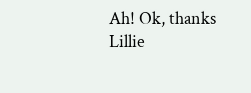Ah! Ok, thanks Lillie